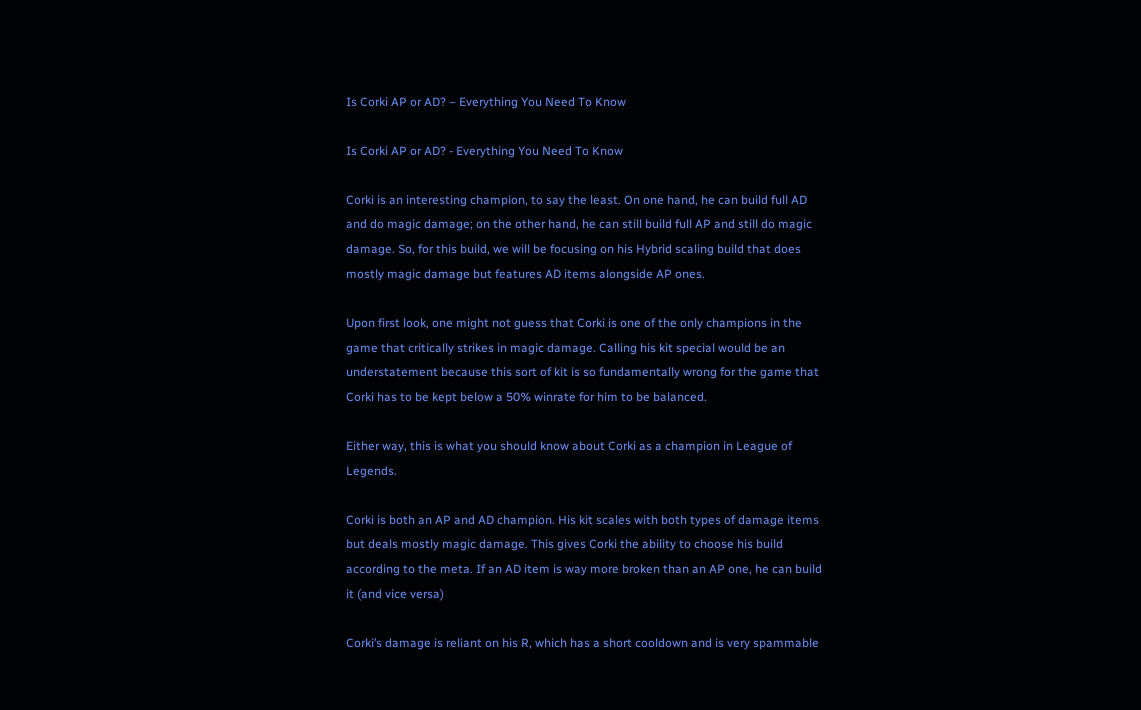Is Corki AP or AD? – Everything You Need To Know

Is Corki AP or AD? - Everything You Need To Know

Corki is an interesting champion, to say the least. On one hand, he can build full AD and do magic damage; on the other hand, he can still build full AP and still do magic damage. So, for this build, we will be focusing on his Hybrid scaling build that does mostly magic damage but features AD items alongside AP ones.

Upon first look, one might not guess that Corki is one of the only champions in the game that critically strikes in magic damage. Calling his kit special would be an understatement because this sort of kit is so fundamentally wrong for the game that Corki has to be kept below a 50% winrate for him to be balanced.

Either way, this is what you should know about Corki as a champion in League of Legends.

Corki is both an AP and AD champion. His kit scales with both types of damage items but deals mostly magic damage. This gives Corki the ability to choose his build according to the meta. If an AD item is way more broken than an AP one, he can build it (and vice versa)

Corki’s damage is reliant on his R, which has a short cooldown and is very spammable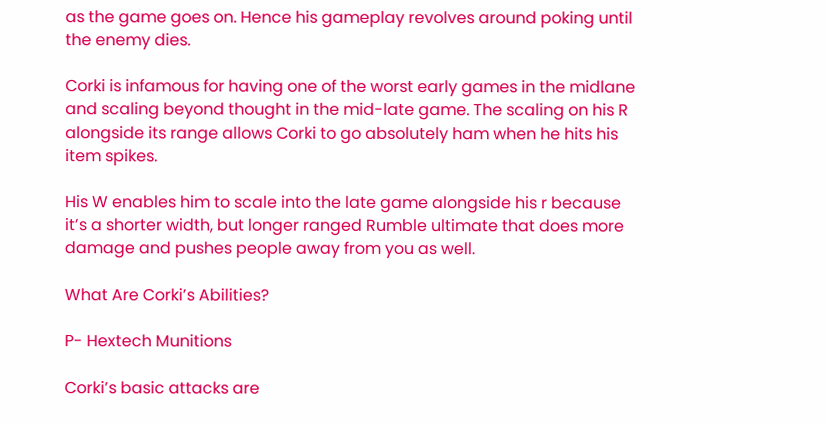as the game goes on. Hence his gameplay revolves around poking until the enemy dies.

Corki is infamous for having one of the worst early games in the midlane and scaling beyond thought in the mid-late game. The scaling on his R alongside its range allows Corki to go absolutely ham when he hits his item spikes.

His W enables him to scale into the late game alongside his r because it’s a shorter width, but longer ranged Rumble ultimate that does more damage and pushes people away from you as well.

What Are Corki’s Abilities?

P- Hextech Munitions

Corki’s basic attacks are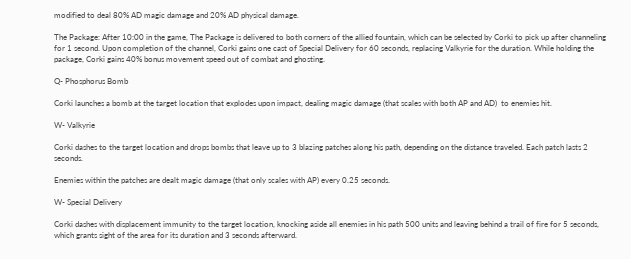modified to deal 80% AD magic damage and 20% AD physical damage.

The Package: After 10:00 in the game, The Package is delivered to both corners of the allied fountain, which can be selected by Corki to pick up after channeling for 1 second. Upon completion of the channel, Corki gains one cast of Special Delivery for 60 seconds, replacing Valkyrie for the duration. While holding the package, Corki gains 40% bonus movement speed out of combat and ghosting.

Q- Phosphorus Bomb

Corki launches a bomb at the target location that explodes upon impact, dealing magic damage (that scales with both AP and AD)  to enemies hit.

W- Valkyrie

Corki dashes to the target location and drops bombs that leave up to 3 blazing patches along his path, depending on the distance traveled. Each patch lasts 2 seconds.

Enemies within the patches are dealt magic damage (that only scales with AP) every 0.25 seconds.

W- Special Delivery

Corki dashes with displacement immunity to the target location, knocking aside all enemies in his path 500 units and leaving behind a trail of fire for 5 seconds, which grants sight of the area for its duration and 3 seconds afterward.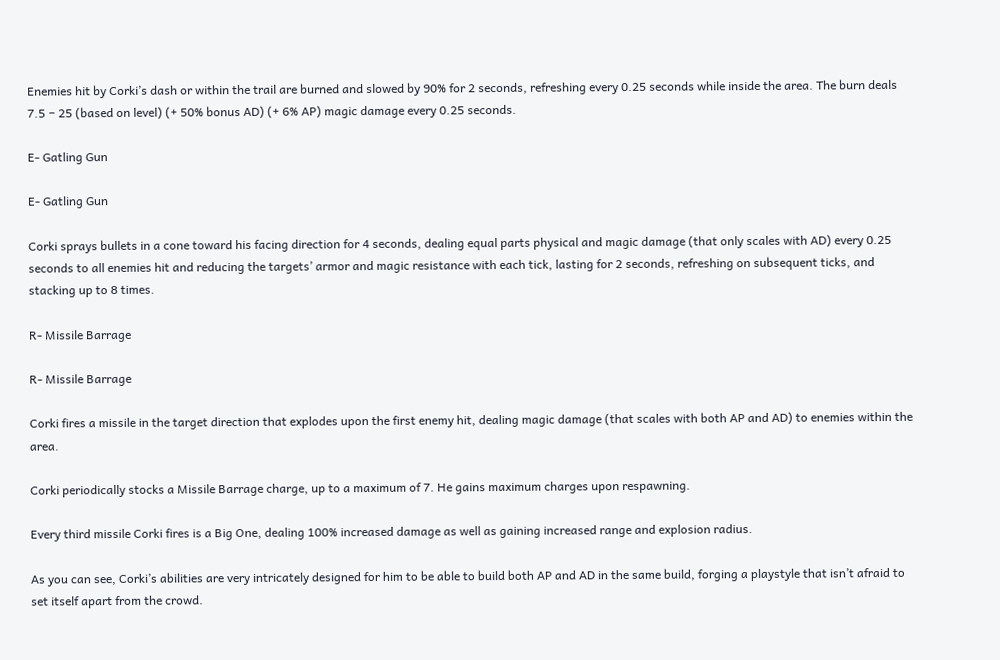Enemies hit by Corki’s dash or within the trail are burned and slowed by 90% for 2 seconds, refreshing every 0.25 seconds while inside the area. The burn deals 7.5 − 25 (based on level) (+ 50% bonus AD) (+ 6% AP) magic damage every 0.25 seconds.

E- Gatling Gun

E- Gatling Gun

Corki sprays bullets in a cone toward his facing direction for 4 seconds, dealing equal parts physical and magic damage (that only scales with AD) every 0.25 seconds to all enemies hit and reducing the targets’ armor and magic resistance with each tick, lasting for 2 seconds, refreshing on subsequent ticks, and stacking up to 8 times.

R- Missile Barrage

R- Missile Barrage

Corki fires a missile in the target direction that explodes upon the first enemy hit, dealing magic damage (that scales with both AP and AD) to enemies within the area.

Corki periodically stocks a Missile Barrage charge, up to a maximum of 7. He gains maximum charges upon respawning.

Every third missile Corki fires is a Big One, dealing 100% increased damage as well as gaining increased range and explosion radius.

As you can see, Corki’s abilities are very intricately designed for him to be able to build both AP and AD in the same build, forging a playstyle that isn’t afraid to set itself apart from the crowd.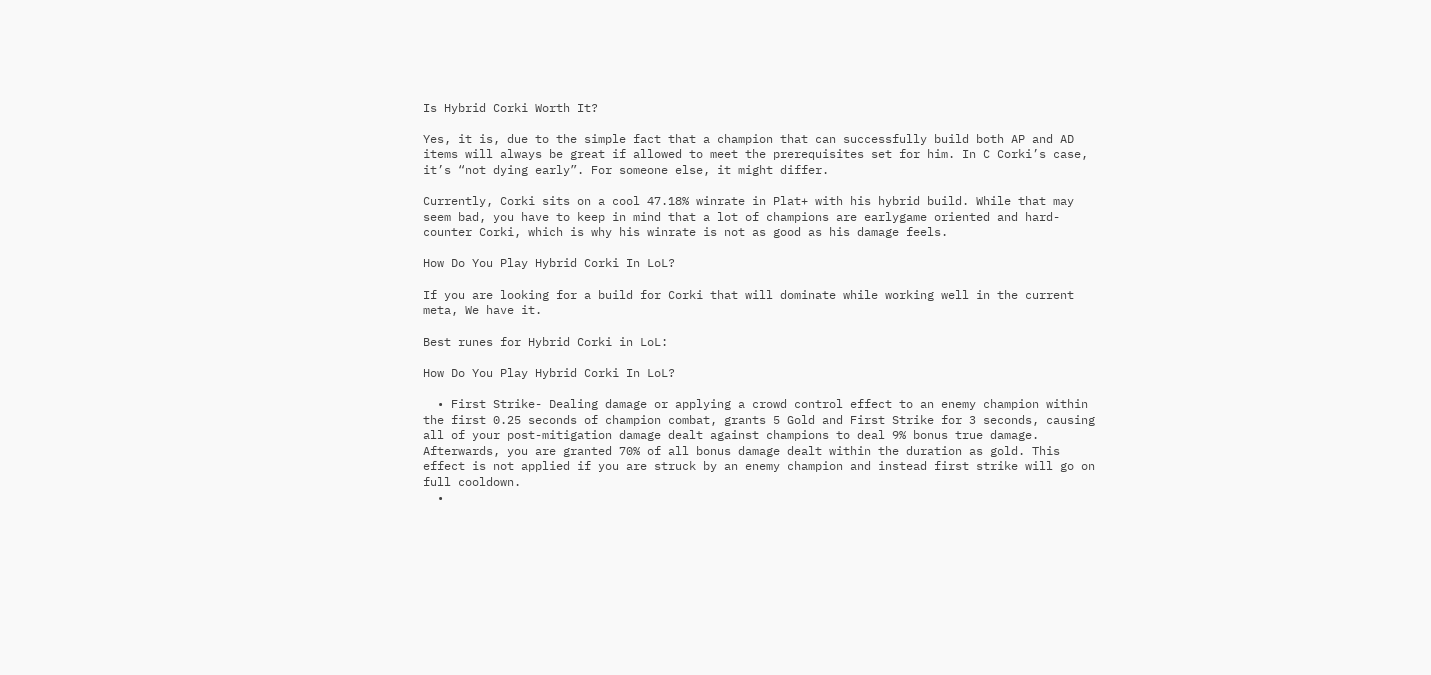Is Hybrid Corki Worth It?

Yes, it is, due to the simple fact that a champion that can successfully build both AP and AD items will always be great if allowed to meet the prerequisites set for him. In C Corki’s case, it’s “not dying early”. For someone else, it might differ.

Currently, Corki sits on a cool 47.18% winrate in Plat+ with his hybrid build. While that may seem bad, you have to keep in mind that a lot of champions are earlygame oriented and hard-counter Corki, which is why his winrate is not as good as his damage feels.

How Do You Play Hybrid Corki In LoL?

If you are looking for a build for Corki that will dominate while working well in the current meta, We have it.

Best runes for Hybrid Corki in LoL:

How Do You Play Hybrid Corki In LoL?

  • First Strike- Dealing damage or applying a crowd control effect to an enemy champion within the first 0.25 seconds of champion combat, grants 5 Gold and First Strike for 3 seconds, causing all of your post-mitigation damage dealt against champions to deal 9% bonus true damage. Afterwards, you are granted 70% of all bonus damage dealt within the duration as gold. This effect is not applied if you are struck by an enemy champion and instead first strike will go on full cooldown.
  •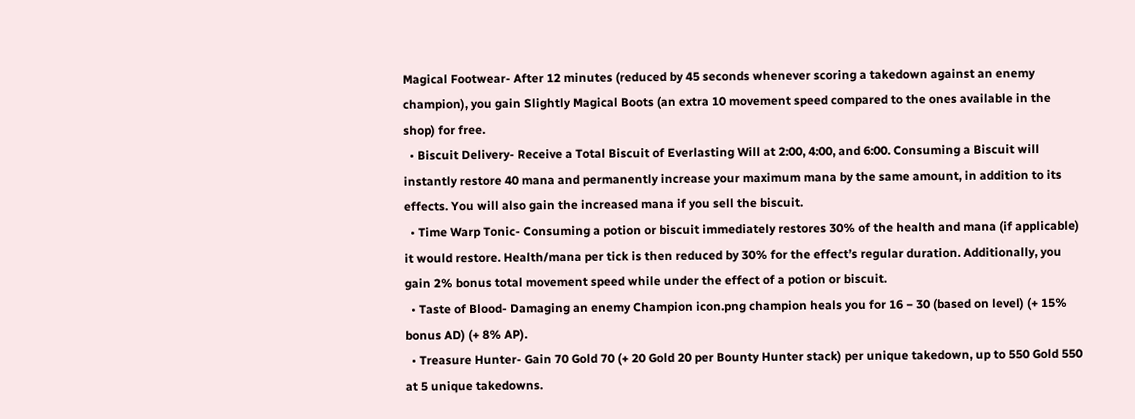Magical Footwear- After 12 minutes (reduced by 45 seconds whenever scoring a takedown against an enemy champion), you gain Slightly Magical Boots (an extra 10 movement speed compared to the ones available in the shop) for free.
  • Biscuit Delivery- Receive a Total Biscuit of Everlasting Will at 2:00, 4:00, and 6:00. Consuming a Biscuit will instantly restore 40 mana and permanently increase your maximum mana by the same amount, in addition to its effects. You will also gain the increased mana if you sell the biscuit.
  • Time Warp Tonic- Consuming a potion or biscuit immediately restores 30% of the health and mana (if applicable) it would restore. Health/mana per tick is then reduced by 30% for the effect’s regular duration. Additionally, you gain 2% bonus total movement speed while under the effect of a potion or biscuit.
  • Taste of Blood- Damaging an enemy Champion icon.png champion heals you for 16 − 30 (based on level) (+ 15% bonus AD) (+ 8% AP).
  • Treasure Hunter- Gain 70 Gold 70 (+ 20 Gold 20 per Bounty Hunter stack) per unique takedown, up to 550 Gold 550 at 5 unique takedowns.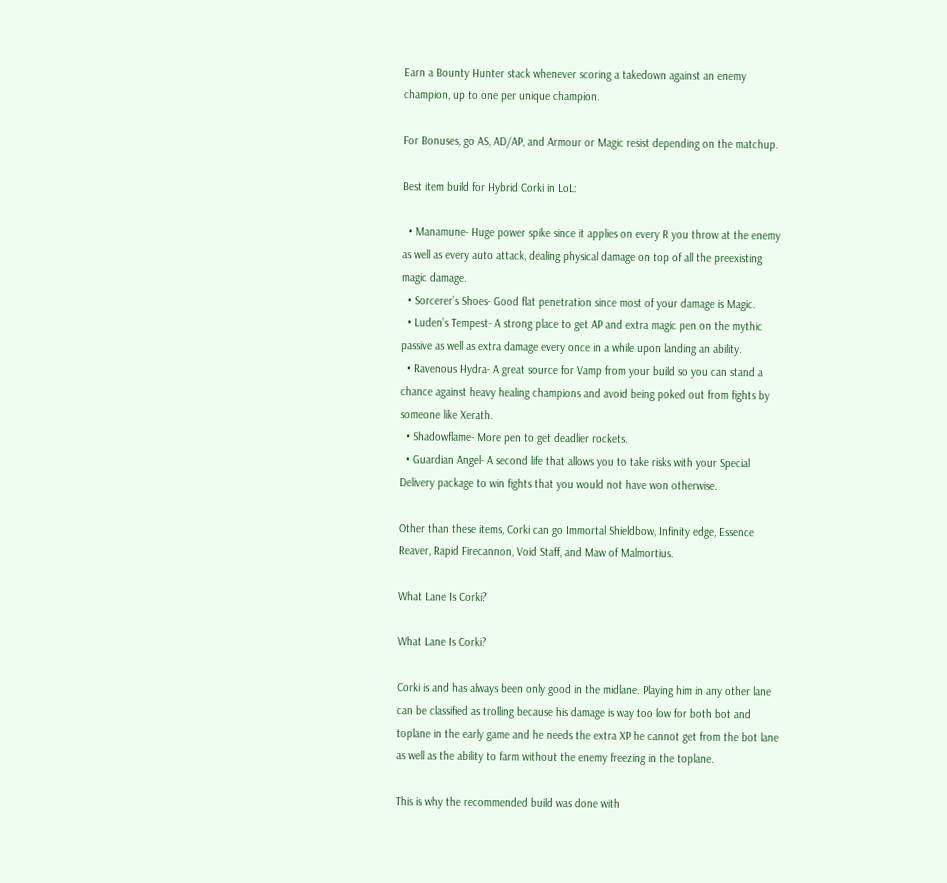Earn a Bounty Hunter stack whenever scoring a takedown against an enemy champion, up to one per unique champion.

For Bonuses, go AS, AD/AP, and Armour or Magic resist depending on the matchup.

Best item build for Hybrid Corki in LoL:

  • Manamune- Huge power spike since it applies on every R you throw at the enemy as well as every auto attack, dealing physical damage on top of all the preexisting magic damage.
  • Sorcerer’s Shoes- Good flat penetration since most of your damage is Magic.
  • Luden’s Tempest- A strong place to get AP and extra magic pen on the mythic passive as well as extra damage every once in a while upon landing an ability.
  • Ravenous Hydra- A great source for Vamp from your build so you can stand a chance against heavy healing champions and avoid being poked out from fights by someone like Xerath.
  • Shadowflame- More pen to get deadlier rockets.
  • Guardian Angel- A second life that allows you to take risks with your Special Delivery package to win fights that you would not have won otherwise.

Other than these items, Corki can go Immortal Shieldbow, Infinity edge, Essence Reaver, Rapid Firecannon, Void Staff, and Maw of Malmortius.

What Lane Is Corki?

What Lane Is Corki?

Corki is and has always been only good in the midlane. Playing him in any other lane can be classified as trolling because his damage is way too low for both bot and toplane in the early game and he needs the extra XP he cannot get from the bot lane as well as the ability to farm without the enemy freezing in the toplane.

This is why the recommended build was done with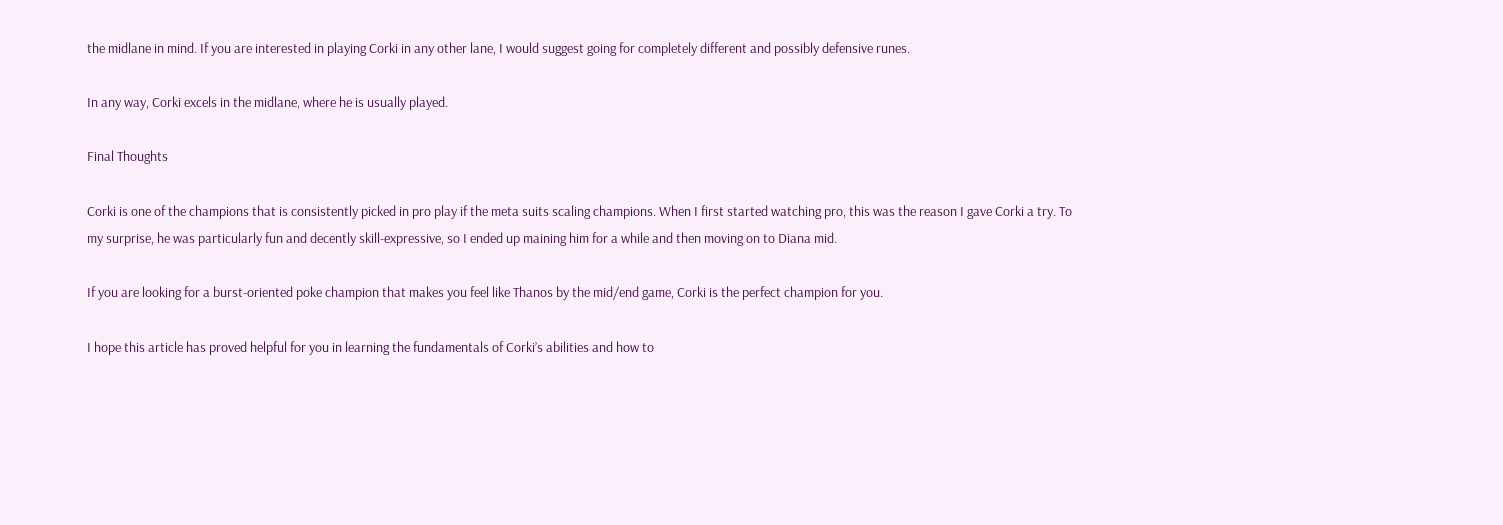the midlane in mind. If you are interested in playing Corki in any other lane, I would suggest going for completely different and possibly defensive runes.

In any way, Corki excels in the midlane, where he is usually played.

Final Thoughts

Corki is one of the champions that is consistently picked in pro play if the meta suits scaling champions. When I first started watching pro, this was the reason I gave Corki a try. To my surprise, he was particularly fun and decently skill-expressive, so I ended up maining him for a while and then moving on to Diana mid.

If you are looking for a burst-oriented poke champion that makes you feel like Thanos by the mid/end game, Corki is the perfect champion for you.

I hope this article has proved helpful for you in learning the fundamentals of Corki’s abilities and how to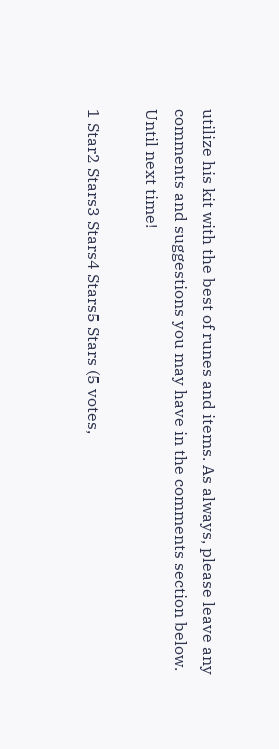utilize his kit with the best of runes and items. As always, please leave any comments and suggestions you may have in the comments section below. Until next time!

1 Star2 Stars3 Stars4 Stars5 Stars (5 votes,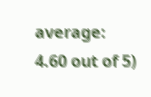average: 4.60 out of 5)